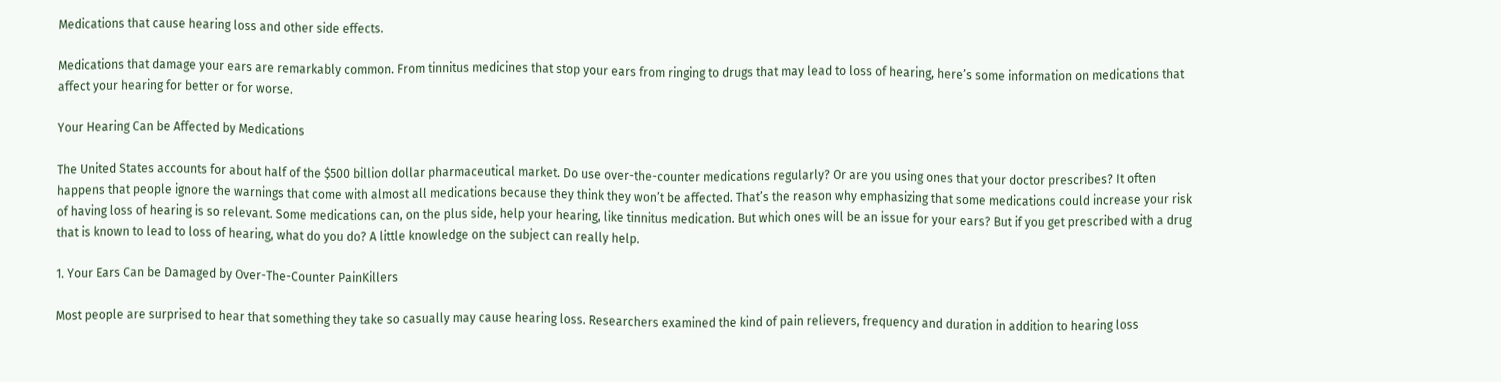Medications that cause hearing loss and other side effects.

Medications that damage your ears are remarkably common. From tinnitus medicines that stop your ears from ringing to drugs that may lead to loss of hearing, here’s some information on medications that affect your hearing for better or for worse.

Your Hearing Can be Affected by Medications

The United States accounts for about half of the $500 billion dollar pharmaceutical market. Do use over-the-counter medications regularly? Or are you using ones that your doctor prescribes? It often happens that people ignore the warnings that come with almost all medications because they think they won’t be affected. That’s the reason why emphasizing that some medications could increase your risk of having loss of hearing is so relevant. Some medications can, on the plus side, help your hearing, like tinnitus medication. But which ones will be an issue for your ears? But if you get prescribed with a drug that is known to lead to loss of hearing, what do you do? A little knowledge on the subject can really help.

1. Your Ears Can be Damaged by Over-The-Counter PainKillers

Most people are surprised to hear that something they take so casually may cause hearing loss. Researchers examined the kind of pain relievers, frequency and duration in addition to hearing loss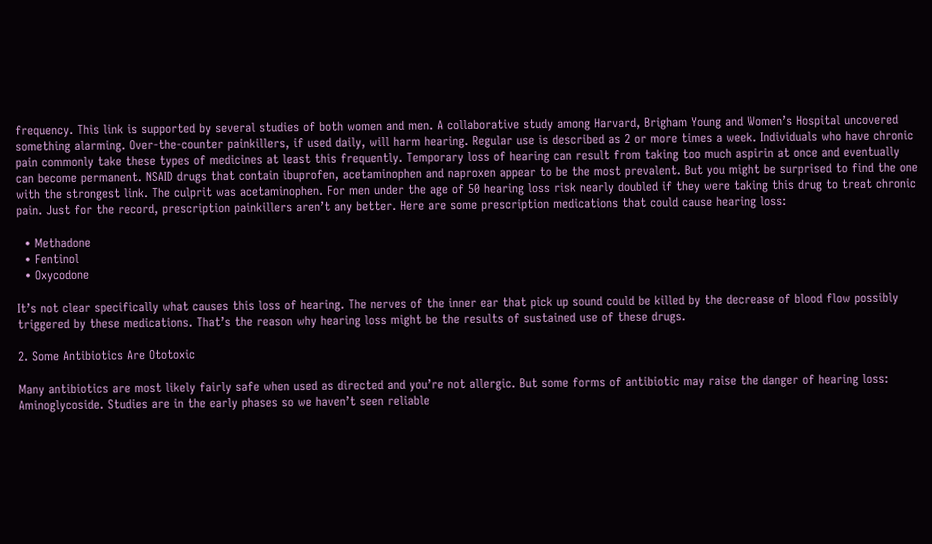frequency. This link is supported by several studies of both women and men. A collaborative study among Harvard, Brigham Young and Women’s Hospital uncovered something alarming. Over-the-counter painkillers, if used daily, will harm hearing. Regular use is described as 2 or more times a week. Individuals who have chronic pain commonly take these types of medicines at least this frequently. Temporary loss of hearing can result from taking too much aspirin at once and eventually can become permanent. NSAID drugs that contain ibuprofen, acetaminophen and naproxen appear to be the most prevalent. But you might be surprised to find the one with the strongest link. The culprit was acetaminophen. For men under the age of 50 hearing loss risk nearly doubled if they were taking this drug to treat chronic pain. Just for the record, prescription painkillers aren’t any better. Here are some prescription medications that could cause hearing loss:

  • Methadone
  • Fentinol
  • Oxycodone

It’s not clear specifically what causes this loss of hearing. The nerves of the inner ear that pick up sound could be killed by the decrease of blood flow possibly triggered by these medications. That’s the reason why hearing loss might be the results of sustained use of these drugs.

2. Some Antibiotics Are Ototoxic

Many antibiotics are most likely fairly safe when used as directed and you’re not allergic. But some forms of antibiotic may raise the danger of hearing loss: Aminoglycoside. Studies are in the early phases so we haven’t seen reliable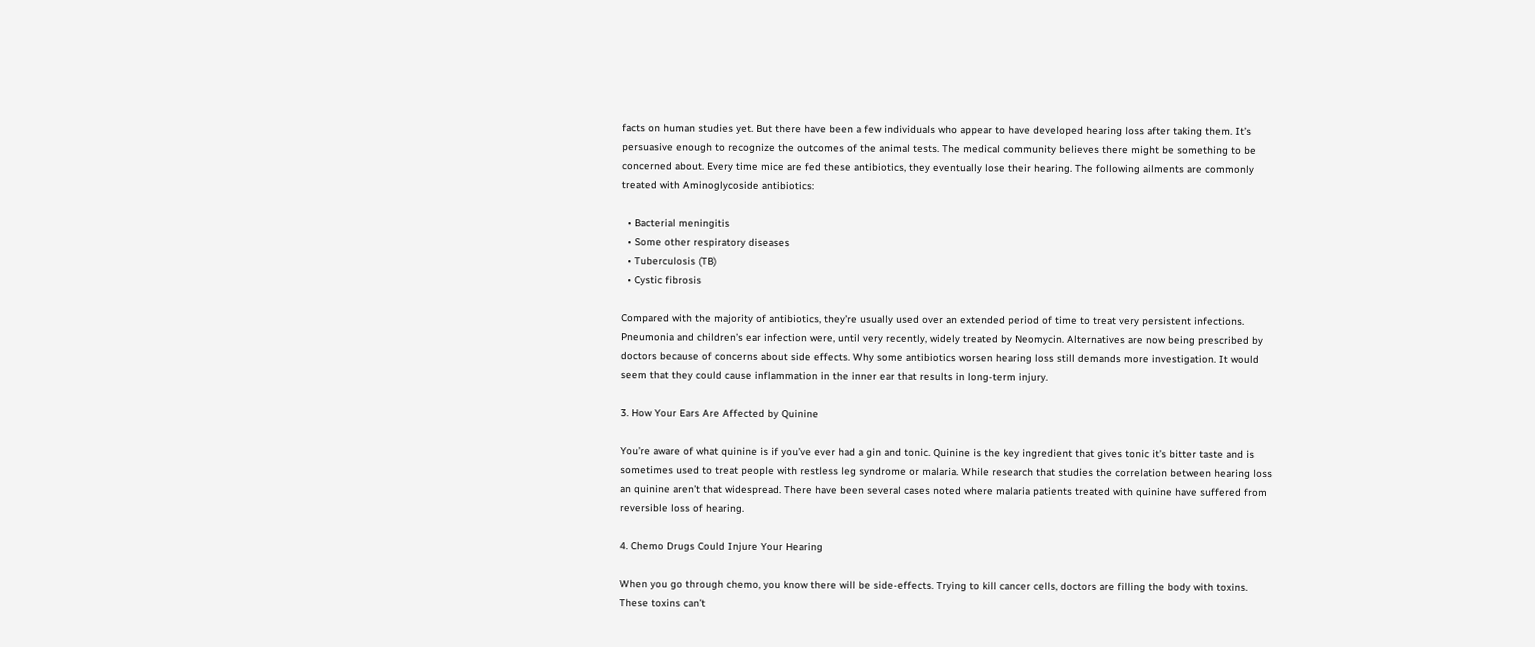facts on human studies yet. But there have been a few individuals who appear to have developed hearing loss after taking them. It’s persuasive enough to recognize the outcomes of the animal tests. The medical community believes there might be something to be concerned about. Every time mice are fed these antibiotics, they eventually lose their hearing. The following ailments are commonly treated with Aminoglycoside antibiotics:

  • Bacterial meningitis
  • Some other respiratory diseases
  • Tuberculosis (TB)
  • Cystic fibrosis

Compared with the majority of antibiotics, they’re usually used over an extended period of time to treat very persistent infections. Pneumonia and children’s ear infection were, until very recently, widely treated by Neomycin. Alternatives are now being prescribed by doctors because of concerns about side effects. Why some antibiotics worsen hearing loss still demands more investigation. It would seem that they could cause inflammation in the inner ear that results in long-term injury.

3. How Your Ears Are Affected by Quinine

You’re aware of what quinine is if you’ve ever had a gin and tonic. Quinine is the key ingredient that gives tonic it’s bitter taste and is sometimes used to treat people with restless leg syndrome or malaria. While research that studies the correlation between hearing loss an quinine aren’t that widespread. There have been several cases noted where malaria patients treated with quinine have suffered from reversible loss of hearing.

4. Chemo Drugs Could Injure Your Hearing

When you go through chemo, you know there will be side-effects. Trying to kill cancer cells, doctors are filling the body with toxins. These toxins can’t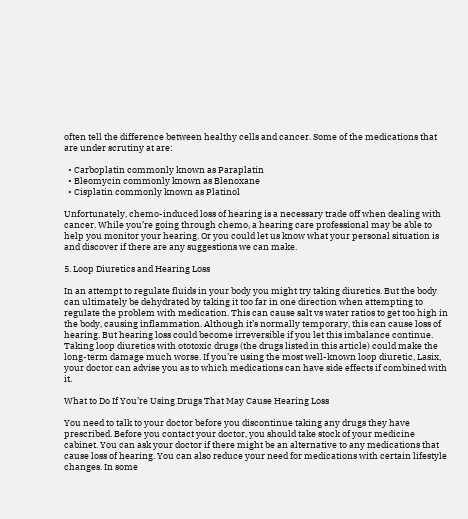often tell the difference between healthy cells and cancer. Some of the medications that are under scrutiny at are:

  • Carboplatin commonly known as Paraplatin
  • Bleomycin commonly known as Blenoxane
  • Cisplatin commonly known as Platinol

Unfortunately, chemo-induced loss of hearing is a necessary trade off when dealing with cancer. While you’re going through chemo, a hearing care professional may be able to help you monitor your hearing. Or you could let us know what your personal situation is and discover if there are any suggestions we can make.

5. Loop Diuretics and Hearing Loss

In an attempt to regulate fluids in your body you might try taking diuretics. But the body can ultimately be dehydrated by taking it too far in one direction when attempting to regulate the problem with medication. This can cause salt vs water ratios to get too high in the body, causing inflammation. Although it’s normally temporary, this can cause loss of hearing. But hearing loss could become irreversible if you let this imbalance continue. Taking loop diuretics with ototoxic drugs (the drugs listed in this article) could make the long-term damage much worse. If you’re using the most well-known loop diuretic, Lasix, your doctor can advise you as to which medications can have side effects if combined with it.

What to Do If You’re Using Drugs That May Cause Hearing Loss

You need to talk to your doctor before you discontinue taking any drugs they have prescribed. Before you contact your doctor, you should take stock of your medicine cabinet. You can ask your doctor if there might be an alternative to any medications that cause loss of hearing. You can also reduce your need for medications with certain lifestyle changes. In some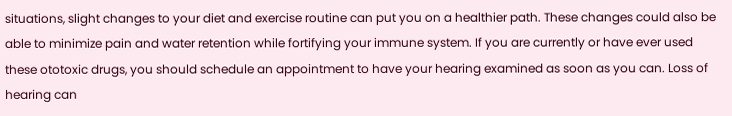situations, slight changes to your diet and exercise routine can put you on a healthier path. These changes could also be able to minimize pain and water retention while fortifying your immune system. If you are currently or have ever used these ototoxic drugs, you should schedule an appointment to have your hearing examined as soon as you can. Loss of hearing can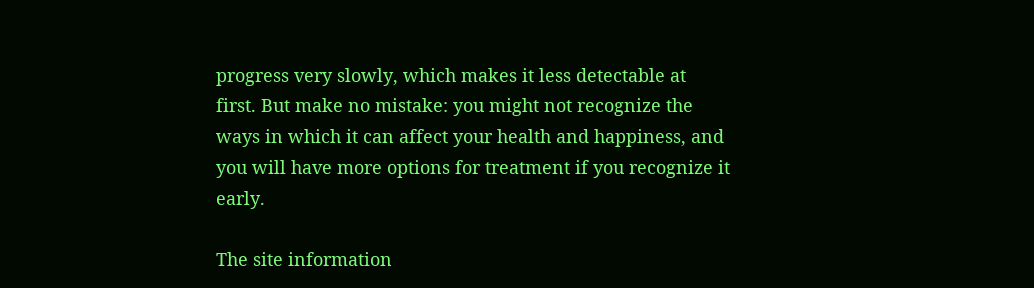progress very slowly, which makes it less detectable at first. But make no mistake: you might not recognize the ways in which it can affect your health and happiness, and you will have more options for treatment if you recognize it early.

The site information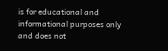is for educational and informational purposes only and does not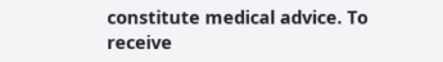constitute medical advice. To receive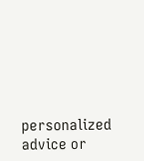personalized advice or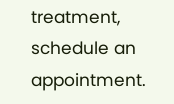treatment, schedule an appointment.